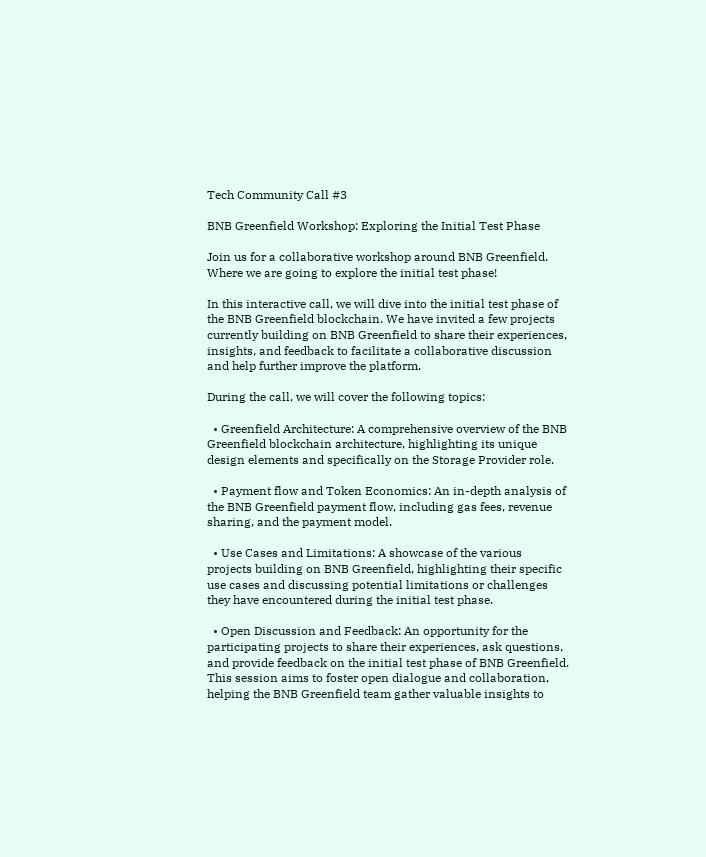Tech Community Call #3

BNB Greenfield Workshop: Exploring the Initial Test Phase

Join us for a collaborative workshop around BNB Greenfield. Where we are going to explore the initial test phase!

In this interactive call, we will dive into the initial test phase of the BNB Greenfield blockchain. We have invited a few projects currently building on BNB Greenfield to share their experiences, insights, and feedback to facilitate a collaborative discussion and help further improve the platform.

During the call, we will cover the following topics:

  • Greenfield Architecture: A comprehensive overview of the BNB Greenfield blockchain architecture, highlighting its unique design elements and specifically on the Storage Provider role.

  • Payment flow and Token Economics: An in-depth analysis of the BNB Greenfield payment flow, including gas fees, revenue sharing, and the payment model.

  • Use Cases and Limitations: A showcase of the various projects building on BNB Greenfield, highlighting their specific use cases and discussing potential limitations or challenges they have encountered during the initial test phase.

  • Open Discussion and Feedback: An opportunity for the participating projects to share their experiences, ask questions, and provide feedback on the initial test phase of BNB Greenfield. This session aims to foster open dialogue and collaboration, helping the BNB Greenfield team gather valuable insights to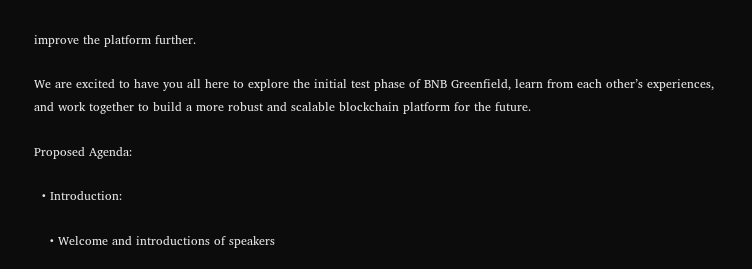improve the platform further.

We are excited to have you all here to explore the initial test phase of BNB Greenfield, learn from each other’s experiences, and work together to build a more robust and scalable blockchain platform for the future.

Proposed Agenda:

  • Introduction:

    • Welcome and introductions of speakers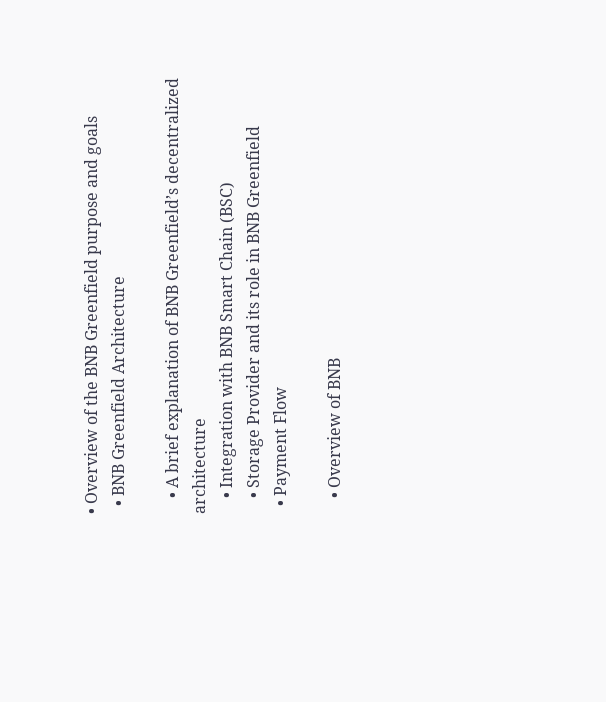• Overview of the BNB Greenfield purpose and goals
  • BNB Greenfield Architecture

    • A brief explanation of BNB Greenfield’s decentralized architecture
    • Integration with BNB Smart Chain (BSC)
    • Storage Provider and its role in BNB Greenfield
  • Payment Flow

    • Overview of BNB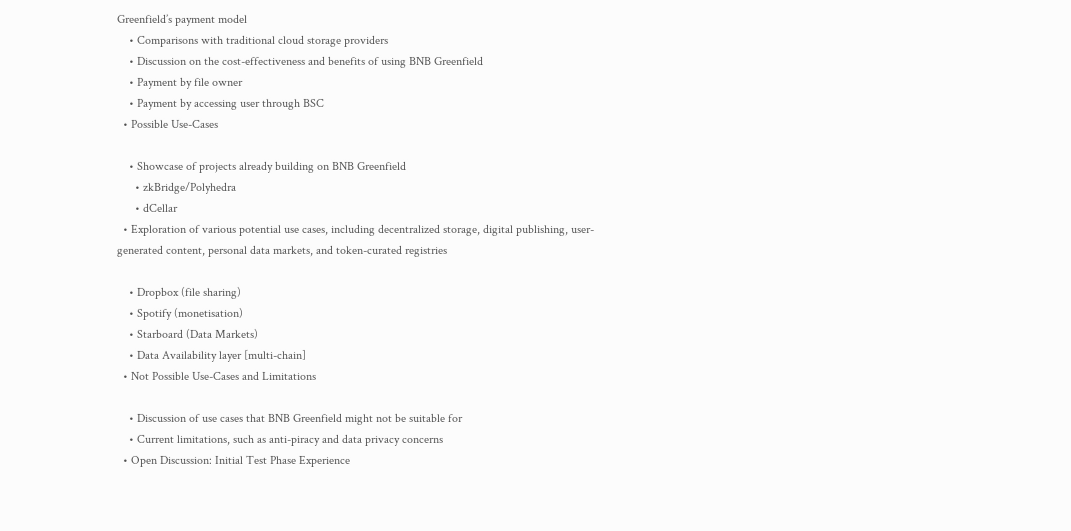Greenfield’s payment model
    • Comparisons with traditional cloud storage providers
    • Discussion on the cost-effectiveness and benefits of using BNB Greenfield
    • Payment by file owner
    • Payment by accessing user through BSC
  • Possible Use-Cases

    • Showcase of projects already building on BNB Greenfield
      • zkBridge/Polyhedra
      • dCellar
  • Exploration of various potential use cases, including decentralized storage, digital publishing, user-generated content, personal data markets, and token-curated registries

    • Dropbox (file sharing)
    • Spotify (monetisation)
    • Starboard (Data Markets)
    • Data Availability layer [multi-chain]
  • Not Possible Use-Cases and Limitations

    • Discussion of use cases that BNB Greenfield might not be suitable for
    • Current limitations, such as anti-piracy and data privacy concerns
  • Open Discussion: Initial Test Phase Experience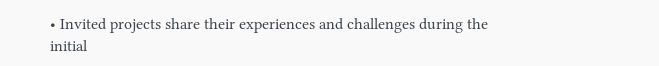• Invited projects share their experiences and challenges during the initial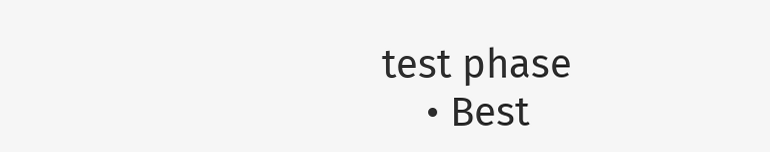test phase
    • Best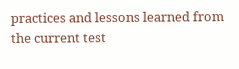practices and lessons learned from the current test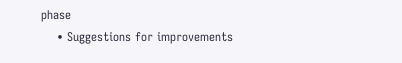phase
    • Suggestions for improvements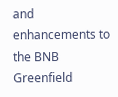and enhancements to the BNB Greenfield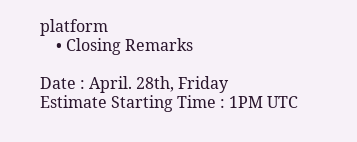platform
    • Closing Remarks

Date : April. 28th, Friday
Estimate Starting Time : 1PM UTC